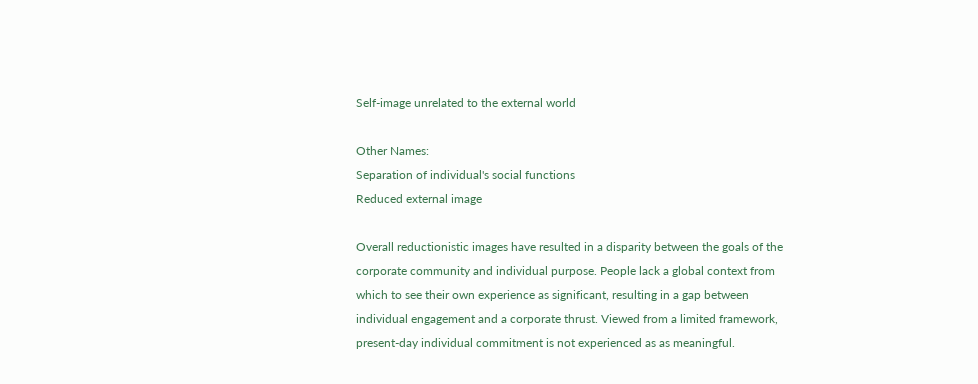Self-image unrelated to the external world

Other Names:
Separation of individual's social functions
Reduced external image

Overall reductionistic images have resulted in a disparity between the goals of the corporate community and individual purpose. People lack a global context from which to see their own experience as significant, resulting in a gap between individual engagement and a corporate thrust. Viewed from a limited framework, present-day individual commitment is not experienced as as meaningful.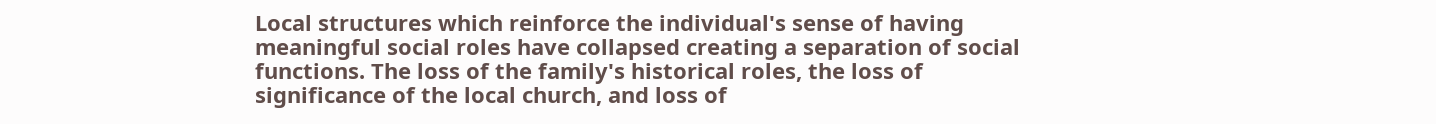Local structures which reinforce the individual's sense of having meaningful social roles have collapsed creating a separation of social functions. The loss of the family's historical roles, the loss of significance of the local church, and loss of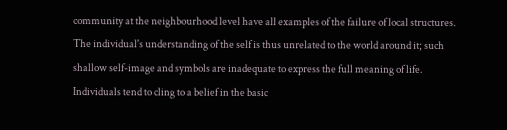community at the neighbourhood level have all examples of the failure of local structures. The individual's understanding of the self is thus unrelated to the world around it; such shallow self-image and symbols are inadequate to express the full meaning of life. Individuals tend to cling to a belief in the basic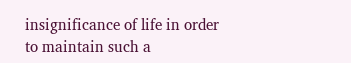insignificance of life in order to maintain such a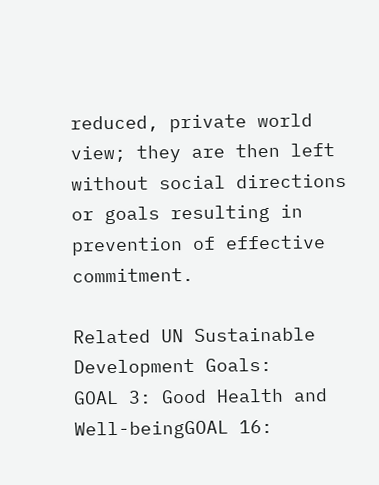reduced, private world view; they are then left without social directions or goals resulting in prevention of effective commitment.

Related UN Sustainable Development Goals:
GOAL 3: Good Health and Well-beingGOAL 16: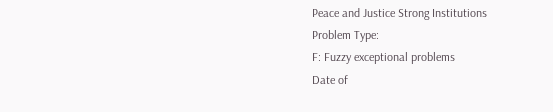Peace and Justice Strong Institutions
Problem Type:
F: Fuzzy exceptional problems
Date of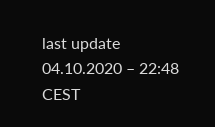last update
04.10.2020 – 22:48 CEST